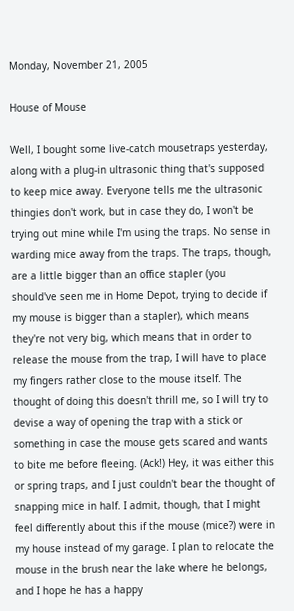Monday, November 21, 2005

House of Mouse

Well, I bought some live-catch mousetraps yesterday, along with a plug-in ultrasonic thing that's supposed to keep mice away. Everyone tells me the ultrasonic thingies don't work, but in case they do, I won't be trying out mine while I'm using the traps. No sense in warding mice away from the traps. The traps, though, are a little bigger than an office stapler (you should've seen me in Home Depot, trying to decide if my mouse is bigger than a stapler), which means they're not very big, which means that in order to release the mouse from the trap, I will have to place my fingers rather close to the mouse itself. The thought of doing this doesn't thrill me, so I will try to devise a way of opening the trap with a stick or something in case the mouse gets scared and wants to bite me before fleeing. (Ack!) Hey, it was either this or spring traps, and I just couldn't bear the thought of snapping mice in half. I admit, though, that I might feel differently about this if the mouse (mice?) were in my house instead of my garage. I plan to relocate the mouse in the brush near the lake where he belongs, and I hope he has a happy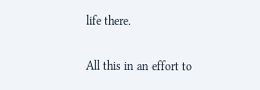life there.

All this in an effort to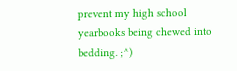prevent my high school yearbooks being chewed into bedding. ;^)